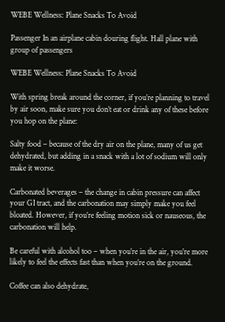WEBE Wellness: Plane Snacks To Avoid

Passenger In an airplane cabin douring flight. Hall plane with group of passengers

WEBE Wellness: Plane Snacks To Avoid

With spring break around the corner, if you’re planning to travel by air soon, make sure you don’t eat or drink any of these before you hop on the plane:

Salty food – because of the dry air on the plane, many of us get dehydrated, but adding in a snack with a lot of sodium will only make it worse.

Carbonated beverages – the change in cabin pressure can affect your GI tract, and the carbonation may simply make you feel bloated. However, if you’re feeling motion sick or nauseous, the carbonation will help.

Be careful with alcohol too – when you’re in the air, you’re more likely to feel the effects fast than when you’re on the ground.

Coffee can also dehydrate,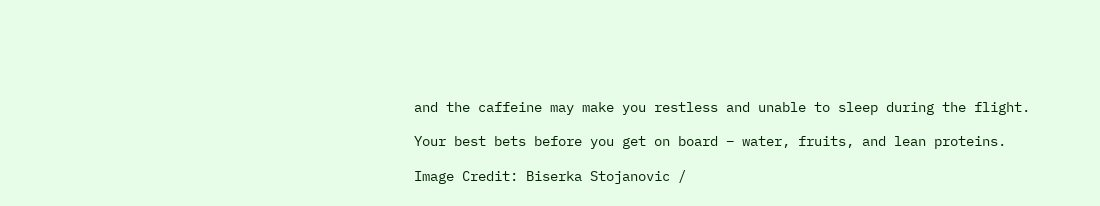and the caffeine may make you restless and unable to sleep during the flight.

Your best bets before you get on board – water, fruits, and lean proteins.

Image Credit: Biserka Stojanovic /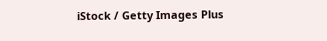iStock / Getty Images Plus